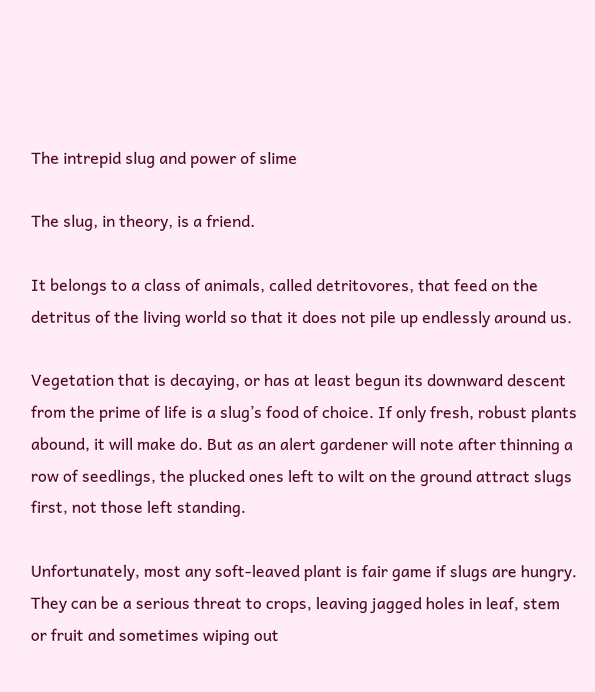The intrepid slug and power of slime

The slug, in theory, is a friend.

It belongs to a class of animals, called detritovores, that feed on the detritus of the living world so that it does not pile up endlessly around us.

Vegetation that is decaying, or has at least begun its downward descent from the prime of life is a slug’s food of choice. If only fresh, robust plants abound, it will make do. But as an alert gardener will note after thinning a row of seedlings, the plucked ones left to wilt on the ground attract slugs first, not those left standing.

Unfortunately, most any soft-leaved plant is fair game if slugs are hungry. They can be a serious threat to crops, leaving jagged holes in leaf, stem or fruit and sometimes wiping out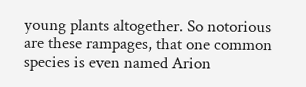young plants altogether. So notorious are these rampages, that one common species is even named Arion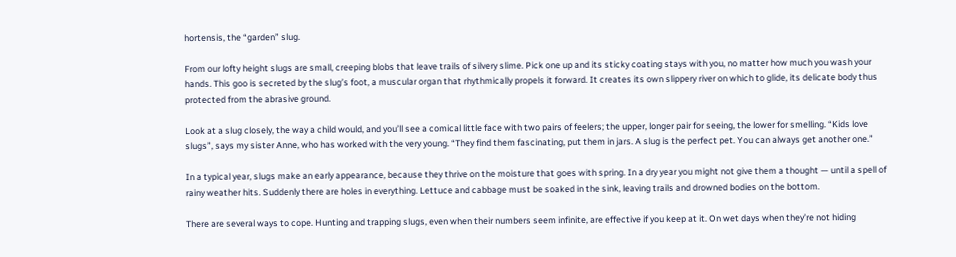hortensis, the “garden” slug.

From our lofty height slugs are small, creeping blobs that leave trails of silvery slime. Pick one up and its sticky coating stays with you, no matter how much you wash your hands. This goo is secreted by the slug’s foot, a muscular organ that rhythmically propels it forward. It creates its own slippery river on which to glide, its delicate body thus protected from the abrasive ground.

Look at a slug closely, the way a child would, and you’ll see a comical little face with two pairs of feelers; the upper, longer pair for seeing, the lower for smelling. “Kids love slugs”, says my sister Anne, who has worked with the very young. “They find them fascinating, put them in jars. A slug is the perfect pet. You can always get another one.”

In a typical year, slugs make an early appearance, because they thrive on the moisture that goes with spring. In a dry year you might not give them a thought — until a spell of rainy weather hits. Suddenly there are holes in everything. Lettuce and cabbage must be soaked in the sink, leaving trails and drowned bodies on the bottom.

There are several ways to cope. Hunting and trapping slugs, even when their numbers seem infinite, are effective if you keep at it. On wet days when they’re not hiding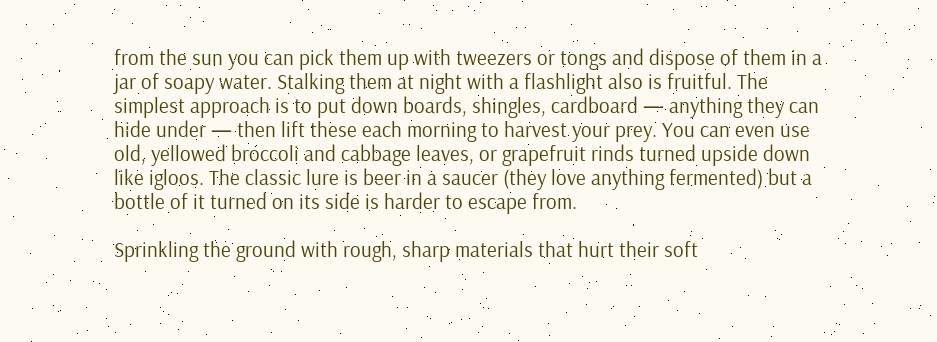from the sun you can pick them up with tweezers or tongs and dispose of them in a jar of soapy water. Stalking them at night with a flashlight also is fruitful. The simplest approach is to put down boards, shingles, cardboard — anything they can hide under — then lift these each morning to harvest your prey. You can even use old, yellowed broccoli and cabbage leaves, or grapefruit rinds turned upside down like igloos. The classic lure is beer in a saucer (they love anything fermented) but a bottle of it turned on its side is harder to escape from.

Sprinkling the ground with rough, sharp materials that hurt their soft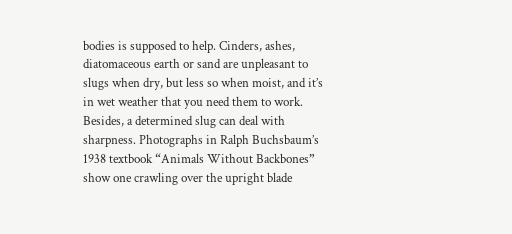bodies is supposed to help. Cinders, ashes, diatomaceous earth or sand are unpleasant to slugs when dry, but less so when moist, and it’s in wet weather that you need them to work. Besides, a determined slug can deal with sharpness. Photographs in Ralph Buchsbaum’s 1938 textbook “Animals Without Backbones” show one crawling over the upright blade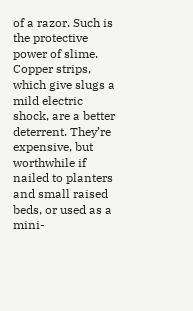of a razor. Such is the protective power of slime. Copper strips, which give slugs a mild electric shock, are a better deterrent. They’re expensive, but worthwhile if nailed to planters and small raised beds, or used as a mini-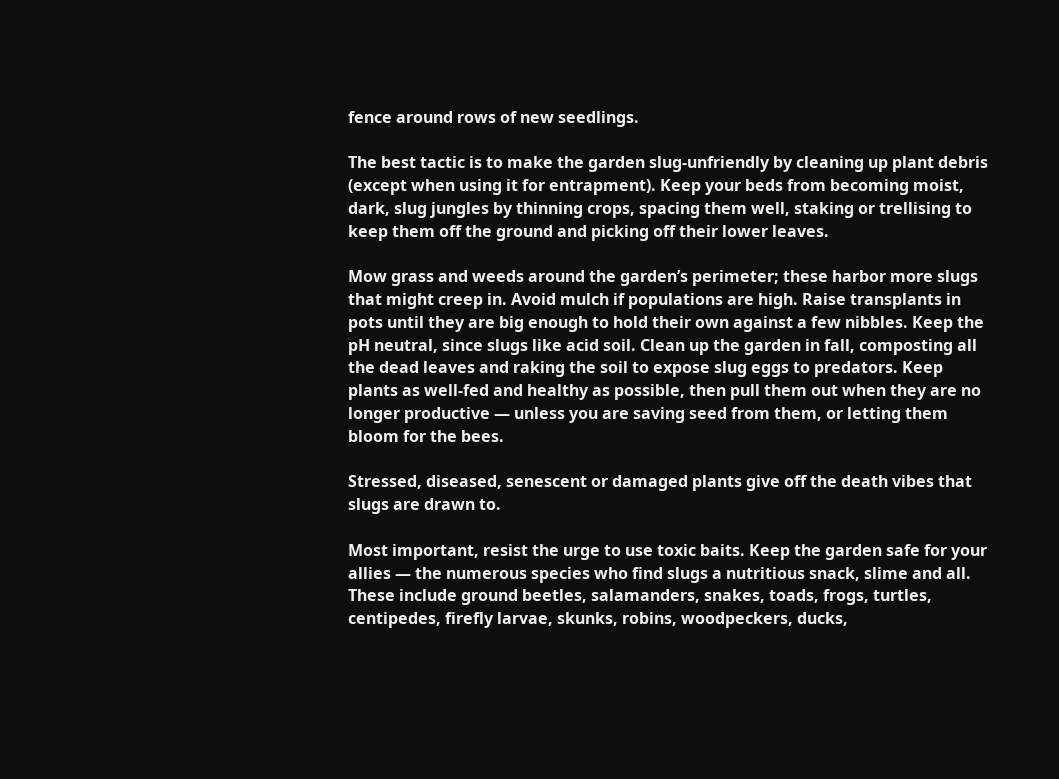fence around rows of new seedlings.

The best tactic is to make the garden slug-unfriendly by cleaning up plant debris (except when using it for entrapment). Keep your beds from becoming moist, dark, slug jungles by thinning crops, spacing them well, staking or trellising to keep them off the ground and picking off their lower leaves.

Mow grass and weeds around the garden’s perimeter; these harbor more slugs that might creep in. Avoid mulch if populations are high. Raise transplants in pots until they are big enough to hold their own against a few nibbles. Keep the pH neutral, since slugs like acid soil. Clean up the garden in fall, composting all the dead leaves and raking the soil to expose slug eggs to predators. Keep plants as well-fed and healthy as possible, then pull them out when they are no longer productive — unless you are saving seed from them, or letting them bloom for the bees.

Stressed, diseased, senescent or damaged plants give off the death vibes that slugs are drawn to.

Most important, resist the urge to use toxic baits. Keep the garden safe for your allies — the numerous species who find slugs a nutritious snack, slime and all. These include ground beetles, salamanders, snakes, toads, frogs, turtles, centipedes, firefly larvae, skunks, robins, woodpeckers, ducks,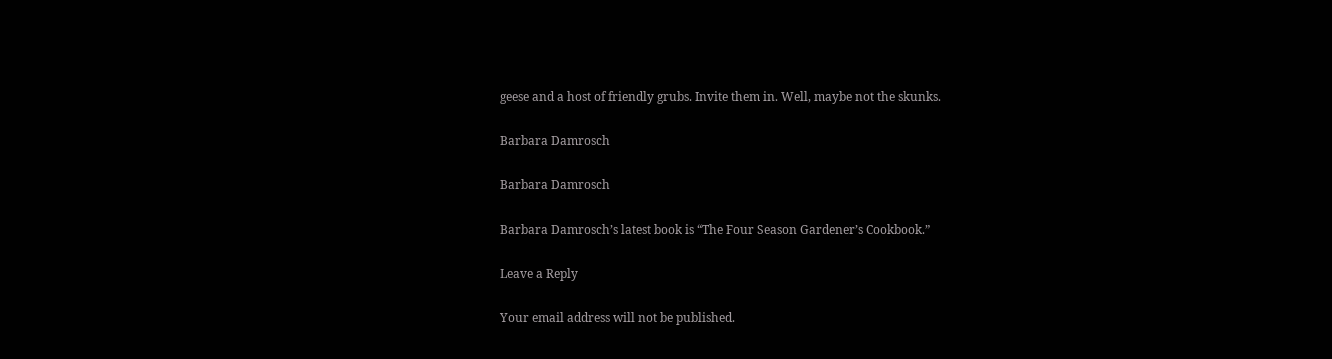geese and a host of friendly grubs. Invite them in. Well, maybe not the skunks.

Barbara Damrosch

Barbara Damrosch

Barbara Damrosch’s latest book is “The Four Season Gardener’s Cookbook.”

Leave a Reply

Your email address will not be published.